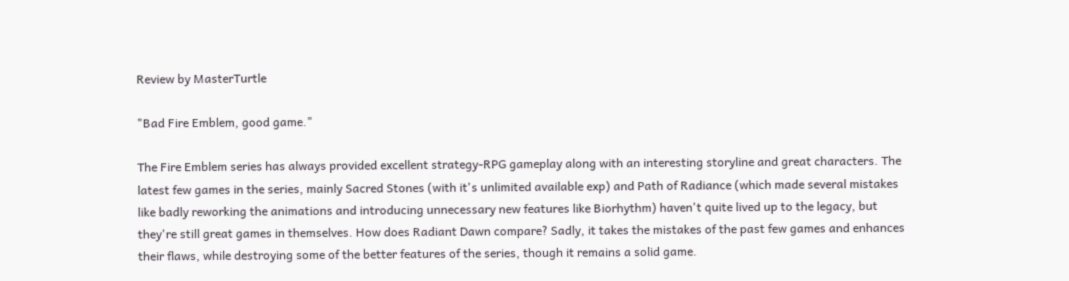Review by MasterTurtle

"Bad Fire Emblem, good game."

The Fire Emblem series has always provided excellent strategy-RPG gameplay along with an interesting storyline and great characters. The latest few games in the series, mainly Sacred Stones (with it's unlimited available exp) and Path of Radiance (which made several mistakes like badly reworking the animations and introducing unnecessary new features like Biorhythm) haven't quite lived up to the legacy, but they're still great games in themselves. How does Radiant Dawn compare? Sadly, it takes the mistakes of the past few games and enhances their flaws, while destroying some of the better features of the series, though it remains a solid game.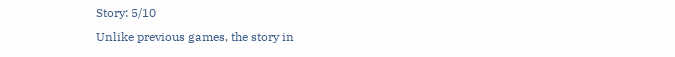Story: 5/10
Unlike previous games, the story in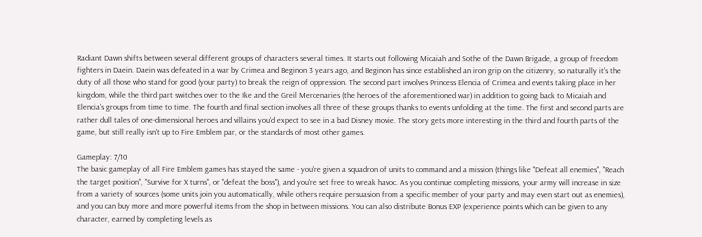Radiant Dawn shifts between several different groups of characters several times. It starts out following Micaiah and Sothe of the Dawn Brigade, a group of freedom fighters in Daein. Daein was defeated in a war by Crimea and Beginon 3 years ago, and Beginon has since established an iron grip on the citizenry, so naturally it's the duty of all those who stand for good (your party) to break the reign of oppression. The second part involves Princess Elencia of Crimea and events taking place in her kingdom, while the third part switches over to the Ike and the Greil Mercenaries (the heroes of the aforementioned war) in addition to going back to Micaiah and Elencia's groups from time to time. The fourth and final section involves all three of these groups thanks to events unfolding at the time. The first and second parts are rather dull tales of one-dimensional heroes and villains you'd expect to see in a bad Disney movie. The story gets more interesting in the third and fourth parts of the game, but still really isn't up to Fire Emblem par, or the standards of most other games.

Gameplay: 7/10
The basic gameplay of all Fire Emblem games has stayed the same - you're given a squadron of units to command and a mission (things like "Defeat all enemies", "Reach the target position", "Survive for X turns", or "defeat the boss"), and you're set free to wreak havoc. As you continue completing missions, your army will increase in size from a variety of sources (some units join you automatically, while others require persuasion from a specific member of your party and may even start out as enemies), and you can buy more and more powerful items from the shop in between missions. You can also distribute Bonus EXP (experience points which can be given to any character, earned by completing levels as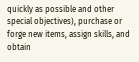quickly as possible and other special objectives), purchase or forge new items, assign skills, and obtain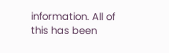information. All of this has been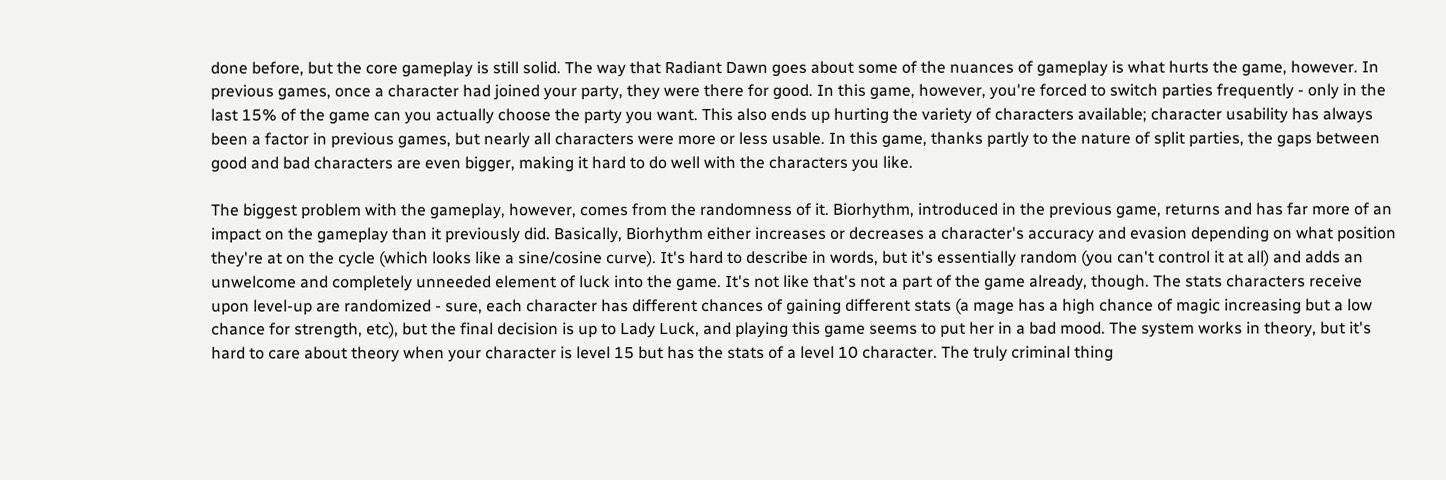done before, but the core gameplay is still solid. The way that Radiant Dawn goes about some of the nuances of gameplay is what hurts the game, however. In previous games, once a character had joined your party, they were there for good. In this game, however, you're forced to switch parties frequently - only in the last 15% of the game can you actually choose the party you want. This also ends up hurting the variety of characters available; character usability has always been a factor in previous games, but nearly all characters were more or less usable. In this game, thanks partly to the nature of split parties, the gaps between good and bad characters are even bigger, making it hard to do well with the characters you like.

The biggest problem with the gameplay, however, comes from the randomness of it. Biorhythm, introduced in the previous game, returns and has far more of an impact on the gameplay than it previously did. Basically, Biorhythm either increases or decreases a character's accuracy and evasion depending on what position they're at on the cycle (which looks like a sine/cosine curve). It's hard to describe in words, but it's essentially random (you can't control it at all) and adds an unwelcome and completely unneeded element of luck into the game. It's not like that's not a part of the game already, though. The stats characters receive upon level-up are randomized - sure, each character has different chances of gaining different stats (a mage has a high chance of magic increasing but a low chance for strength, etc), but the final decision is up to Lady Luck, and playing this game seems to put her in a bad mood. The system works in theory, but it's hard to care about theory when your character is level 15 but has the stats of a level 10 character. The truly criminal thing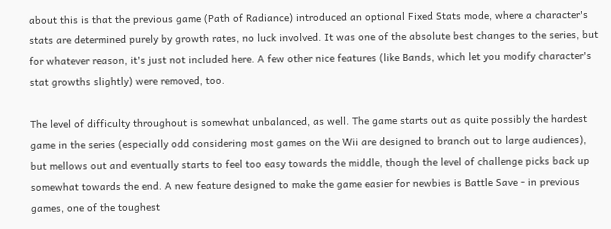about this is that the previous game (Path of Radiance) introduced an optional Fixed Stats mode, where a character's stats are determined purely by growth rates, no luck involved. It was one of the absolute best changes to the series, but for whatever reason, it's just not included here. A few other nice features (like Bands, which let you modify character's stat growths slightly) were removed, too.

The level of difficulty throughout is somewhat unbalanced, as well. The game starts out as quite possibly the hardest game in the series (especially odd considering most games on the Wii are designed to branch out to large audiences), but mellows out and eventually starts to feel too easy towards the middle, though the level of challenge picks back up somewhat towards the end. A new feature designed to make the game easier for newbies is Battle Save - in previous games, one of the toughest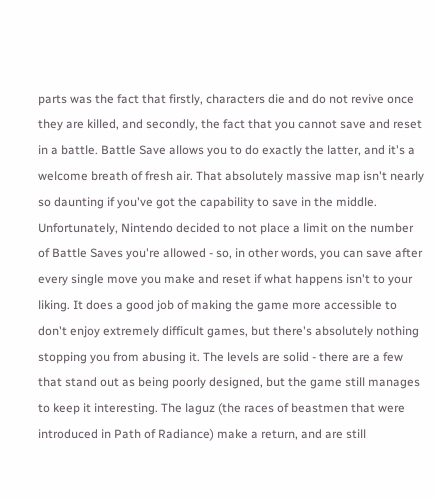parts was the fact that firstly, characters die and do not revive once they are killed, and secondly, the fact that you cannot save and reset in a battle. Battle Save allows you to do exactly the latter, and it's a welcome breath of fresh air. That absolutely massive map isn't nearly so daunting if you've got the capability to save in the middle. Unfortunately, Nintendo decided to not place a limit on the number of Battle Saves you're allowed - so, in other words, you can save after every single move you make and reset if what happens isn't to your liking. It does a good job of making the game more accessible to don't enjoy extremely difficult games, but there's absolutely nothing stopping you from abusing it. The levels are solid - there are a few that stand out as being poorly designed, but the game still manages to keep it interesting. The laguz (the races of beastmen that were introduced in Path of Radiance) make a return, and are still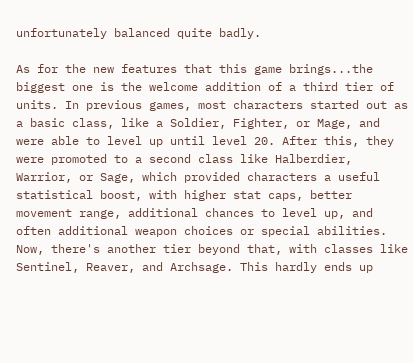unfortunately balanced quite badly.

As for the new features that this game brings...the biggest one is the welcome addition of a third tier of units. In previous games, most characters started out as a basic class, like a Soldier, Fighter, or Mage, and were able to level up until level 20. After this, they were promoted to a second class like Halberdier, Warrior, or Sage, which provided characters a useful statistical boost, with higher stat caps, better movement range, additional chances to level up, and often additional weapon choices or special abilities. Now, there's another tier beyond that, with classes like Sentinel, Reaver, and Archsage. This hardly ends up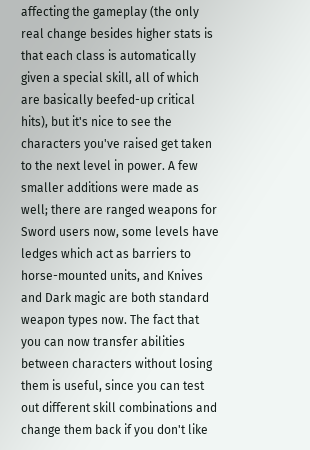affecting the gameplay (the only real change besides higher stats is that each class is automatically given a special skill, all of which are basically beefed-up critical hits), but it's nice to see the characters you've raised get taken to the next level in power. A few smaller additions were made as well; there are ranged weapons for Sword users now, some levels have ledges which act as barriers to horse-mounted units, and Knives and Dark magic are both standard weapon types now. The fact that you can now transfer abilities between characters without losing them is useful, since you can test out different skill combinations and change them back if you don't like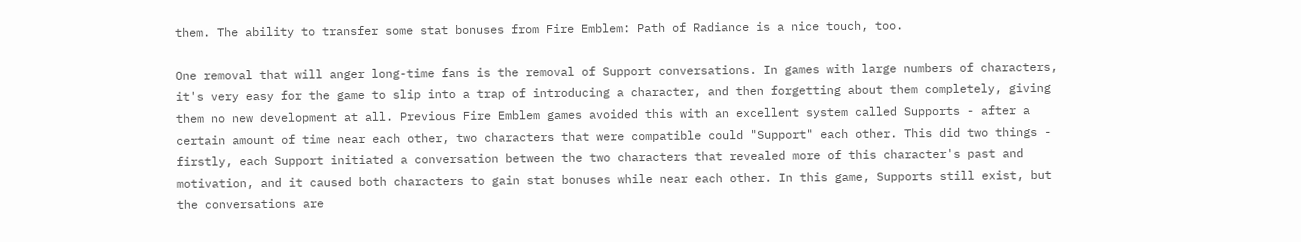them. The ability to transfer some stat bonuses from Fire Emblem: Path of Radiance is a nice touch, too.

One removal that will anger long-time fans is the removal of Support conversations. In games with large numbers of characters, it's very easy for the game to slip into a trap of introducing a character, and then forgetting about them completely, giving them no new development at all. Previous Fire Emblem games avoided this with an excellent system called Supports - after a certain amount of time near each other, two characters that were compatible could "Support" each other. This did two things - firstly, each Support initiated a conversation between the two characters that revealed more of this character's past and motivation, and it caused both characters to gain stat bonuses while near each other. In this game, Supports still exist, but the conversations are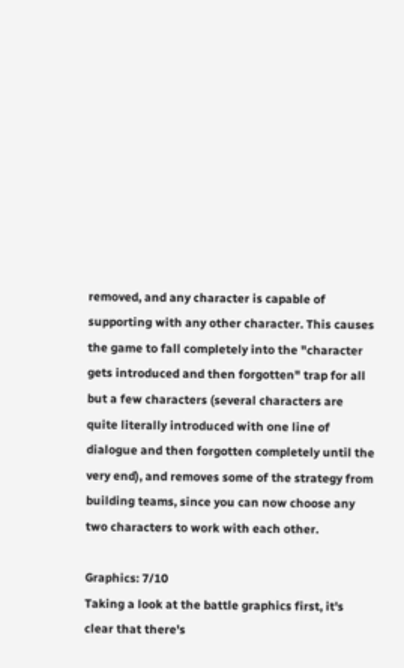removed, and any character is capable of supporting with any other character. This causes the game to fall completely into the "character gets introduced and then forgotten" trap for all but a few characters (several characters are quite literally introduced with one line of dialogue and then forgotten completely until the very end), and removes some of the strategy from building teams, since you can now choose any two characters to work with each other.

Graphics: 7/10
Taking a look at the battle graphics first, it's clear that there's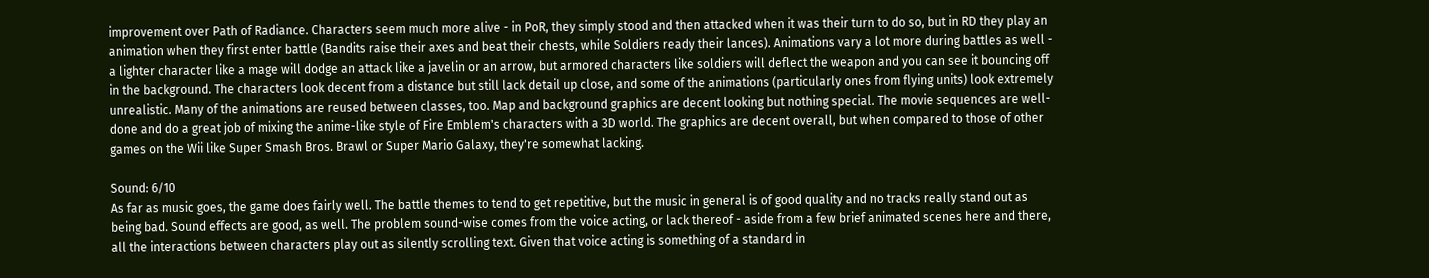improvement over Path of Radiance. Characters seem much more alive - in PoR, they simply stood and then attacked when it was their turn to do so, but in RD they play an animation when they first enter battle (Bandits raise their axes and beat their chests, while Soldiers ready their lances). Animations vary a lot more during battles as well - a lighter character like a mage will dodge an attack like a javelin or an arrow, but armored characters like soldiers will deflect the weapon and you can see it bouncing off in the background. The characters look decent from a distance but still lack detail up close, and some of the animations (particularly ones from flying units) look extremely unrealistic. Many of the animations are reused between classes, too. Map and background graphics are decent looking but nothing special. The movie sequences are well-done and do a great job of mixing the anime-like style of Fire Emblem's characters with a 3D world. The graphics are decent overall, but when compared to those of other games on the Wii like Super Smash Bros. Brawl or Super Mario Galaxy, they're somewhat lacking.

Sound: 6/10
As far as music goes, the game does fairly well. The battle themes to tend to get repetitive, but the music in general is of good quality and no tracks really stand out as being bad. Sound effects are good, as well. The problem sound-wise comes from the voice acting, or lack thereof - aside from a few brief animated scenes here and there, all the interactions between characters play out as silently scrolling text. Given that voice acting is something of a standard in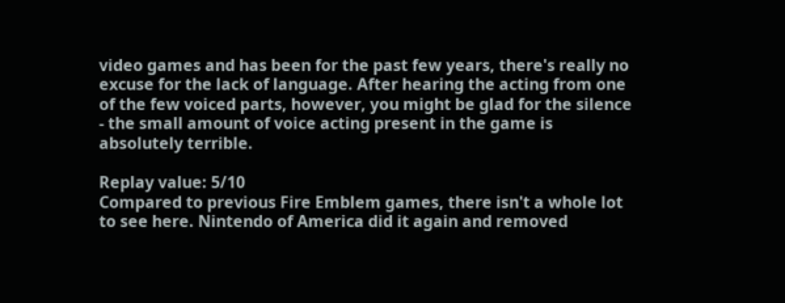video games and has been for the past few years, there's really no excuse for the lack of language. After hearing the acting from one of the few voiced parts, however, you might be glad for the silence - the small amount of voice acting present in the game is absolutely terrible.

Replay value: 5/10
Compared to previous Fire Emblem games, there isn't a whole lot to see here. Nintendo of America did it again and removed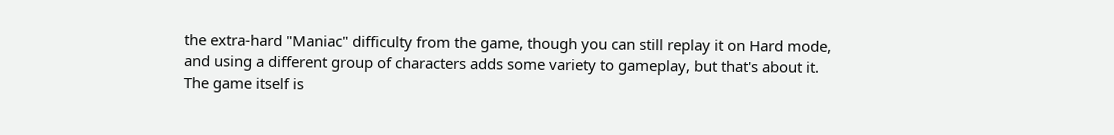the extra-hard "Maniac" difficulty from the game, though you can still replay it on Hard mode, and using a different group of characters adds some variety to gameplay, but that's about it. The game itself is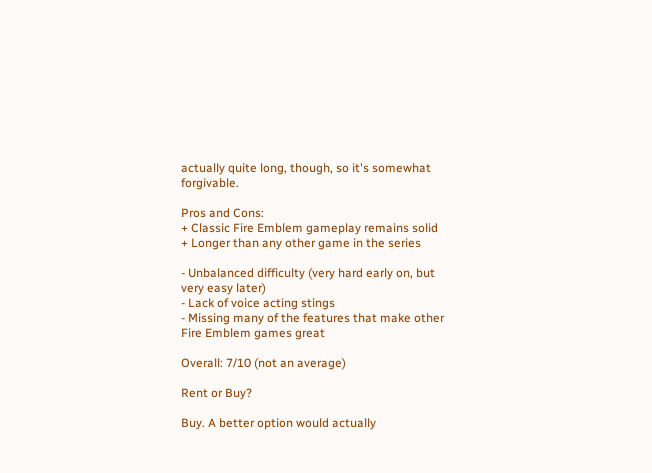actually quite long, though, so it's somewhat forgivable.

Pros and Cons:
+ Classic Fire Emblem gameplay remains solid
+ Longer than any other game in the series

- Unbalanced difficulty (very hard early on, but very easy later)
- Lack of voice acting stings
- Missing many of the features that make other Fire Emblem games great

Overall: 7/10 (not an average)

Rent or Buy?

Buy. A better option would actually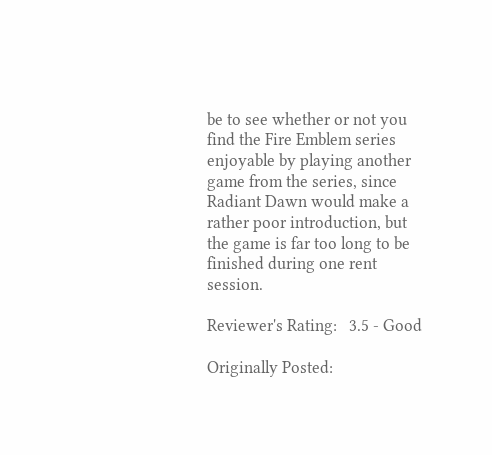be to see whether or not you find the Fire Emblem series enjoyable by playing another game from the series, since Radiant Dawn would make a rather poor introduction, but the game is far too long to be finished during one rent session.

Reviewer's Rating:   3.5 - Good

Originally Posted: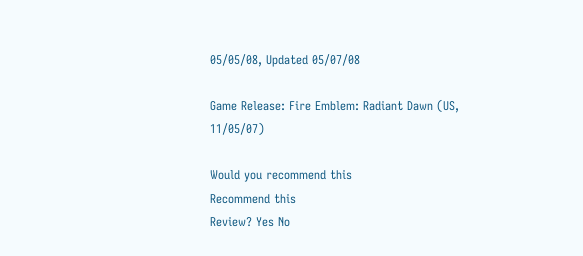05/05/08, Updated 05/07/08

Game Release: Fire Emblem: Radiant Dawn (US, 11/05/07)

Would you recommend this
Recommend this
Review? Yes No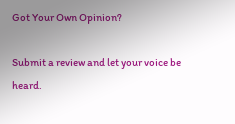Got Your Own Opinion?

Submit a review and let your voice be heard.